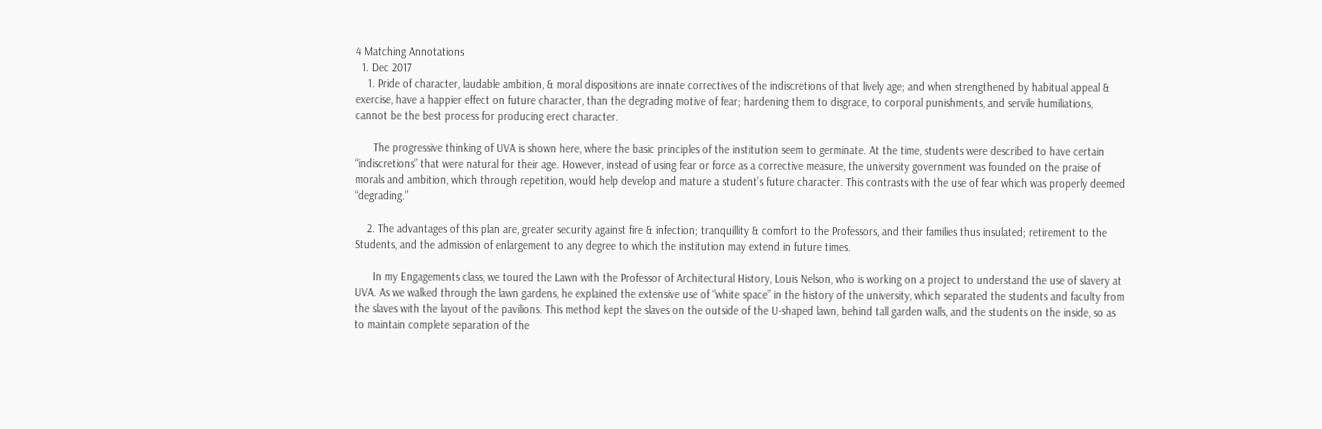4 Matching Annotations
  1. Dec 2017
    1. Pride of character, laudable ambition, & moral dispositions are innate correctives of the indiscretions of that lively age; and when strengthened by habitual appeal & exercise, have a happier effect on future character, than the degrading motive of fear; hardening them to disgrace, to corporal punishments, and servile humiliations, cannot be the best process for producing erect character.

      The progressive thinking of UVA is shown here, where the basic principles of the institution seem to germinate. At the time, students were described to have certain “indiscretions” that were natural for their age. However, instead of using fear or force as a corrective measure, the university government was founded on the praise of morals and ambition, which through repetition, would help develop and mature a student’s future character. This contrasts with the use of fear which was properly deemed “degrading.”

    2. The advantages of this plan are, greater security against fire & infection; tranquillity & comfort to the Professors, and their families thus insulated; retirement to the Students, and the admission of enlargement to any degree to which the institution may extend in future times.

      In my Engagements class, we toured the Lawn with the Professor of Architectural History, Louis Nelson, who is working on a project to understand the use of slavery at UVA. As we walked through the lawn gardens, he explained the extensive use of “white space” in the history of the university, which separated the students and faculty from the slaves with the layout of the pavilions. This method kept the slaves on the outside of the U-shaped lawn, behind tall garden walls, and the students on the inside, so as to maintain complete separation of the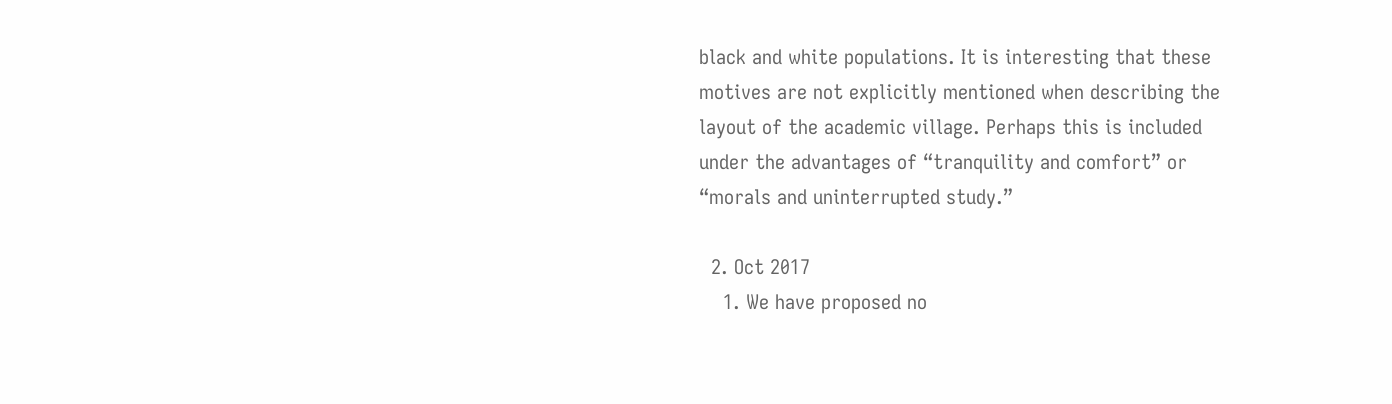black and white populations. It is interesting that these motives are not explicitly mentioned when describing the layout of the academic village. Perhaps this is included under the advantages of “tranquility and comfort” or “morals and uninterrupted study.”

  2. Oct 2017
    1. We have proposed no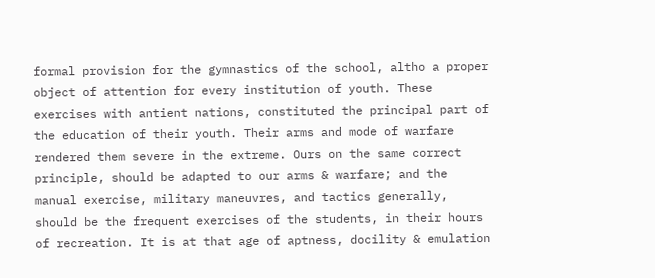formal provision for the gymnastics of the school, altho a proper object of attention for every institution of youth. These exercises with antient nations, constituted the principal part of the education of their youth. Their arms and mode of warfare rendered them severe in the extreme. Ours on the same correct principle, should be adapted to our arms & warfare; and the manual exercise, military maneuvres, and tactics generally, should be the frequent exercises of the students, in their hours of recreation. It is at that age of aptness, docility & emulation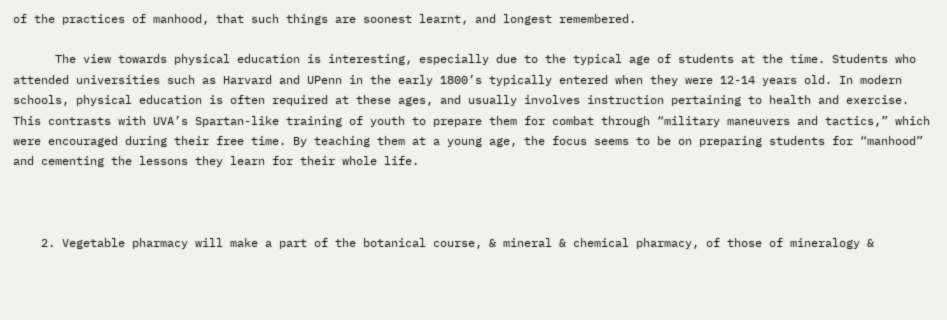of the practices of manhood, that such things are soonest learnt, and longest remembered.

      The view towards physical education is interesting, especially due to the typical age of students at the time. Students who attended universities such as Harvard and UPenn in the early 1800’s typically entered when they were 12-14 years old. In modern schools, physical education is often required at these ages, and usually involves instruction pertaining to health and exercise. This contrasts with UVA’s Spartan-like training of youth to prepare them for combat through “military maneuvers and tactics,” which were encouraged during their free time. By teaching them at a young age, the focus seems to be on preparing students for “manhood” and cementing the lessons they learn for their whole life.



    2. Vegetable pharmacy will make a part of the botanical course, & mineral & chemical pharmacy, of those of mineralogy &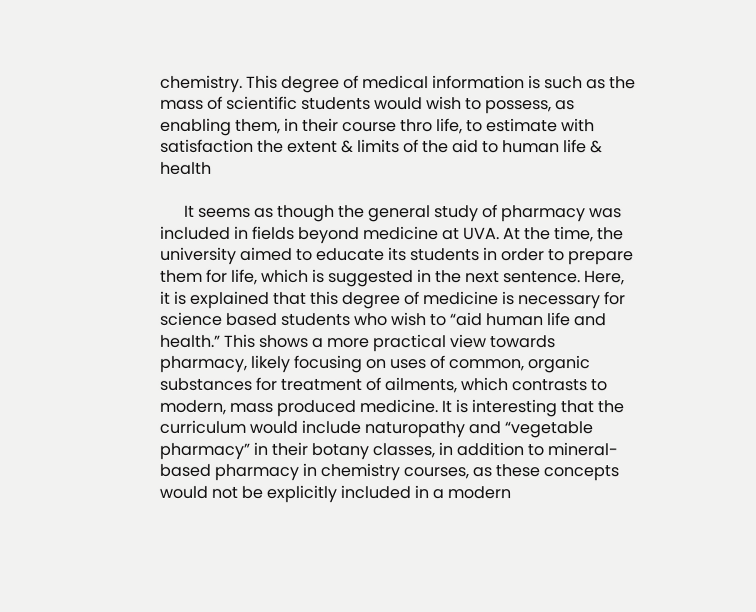chemistry. This degree of medical information is such as the mass of scientific students would wish to possess, as enabling them, in their course thro life, to estimate with satisfaction the extent & limits of the aid to human life & health

      It seems as though the general study of pharmacy was included in fields beyond medicine at UVA. At the time, the university aimed to educate its students in order to prepare them for life, which is suggested in the next sentence. Here, it is explained that this degree of medicine is necessary for science based students who wish to “aid human life and health.” This shows a more practical view towards pharmacy, likely focusing on uses of common, organic substances for treatment of ailments, which contrasts to modern, mass produced medicine. It is interesting that the curriculum would include naturopathy and “vegetable pharmacy” in their botany classes, in addition to mineral-based pharmacy in chemistry courses, as these concepts would not be explicitly included in a modern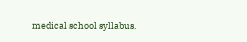medical school syllabus.